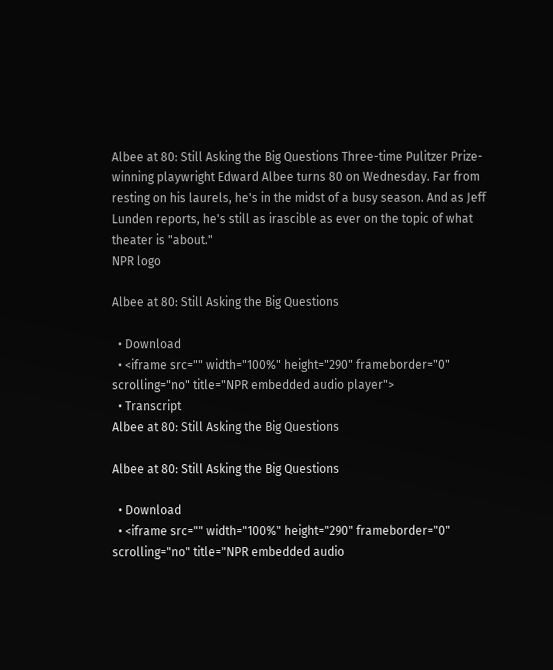Albee at 80: Still Asking the Big Questions Three-time Pulitzer Prize-winning playwright Edward Albee turns 80 on Wednesday. Far from resting on his laurels, he's in the midst of a busy season. And as Jeff Lunden reports, he's still as irascible as ever on the topic of what theater is "about."
NPR logo

Albee at 80: Still Asking the Big Questions

  • Download
  • <iframe src="" width="100%" height="290" frameborder="0" scrolling="no" title="NPR embedded audio player">
  • Transcript
Albee at 80: Still Asking the Big Questions

Albee at 80: Still Asking the Big Questions

  • Download
  • <iframe src="" width="100%" height="290" frameborder="0" scrolling="no" title="NPR embedded audio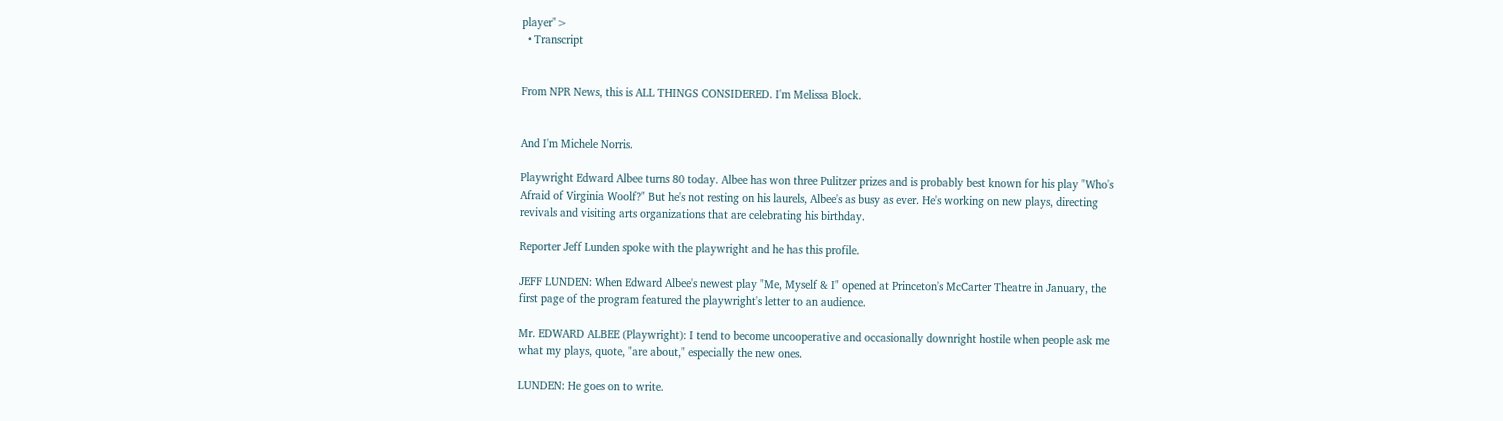player">
  • Transcript


From NPR News, this is ALL THINGS CONSIDERED. I'm Melissa Block.


And I'm Michele Norris.

Playwright Edward Albee turns 80 today. Albee has won three Pulitzer prizes and is probably best known for his play "Who's Afraid of Virginia Woolf?" But he's not resting on his laurels, Albee's as busy as ever. He's working on new plays, directing revivals and visiting arts organizations that are celebrating his birthday.

Reporter Jeff Lunden spoke with the playwright and he has this profile.

JEFF LUNDEN: When Edward Albee's newest play "Me, Myself & I" opened at Princeton's McCarter Theatre in January, the first page of the program featured the playwright's letter to an audience.

Mr. EDWARD ALBEE (Playwright): I tend to become uncooperative and occasionally downright hostile when people ask me what my plays, quote, "are about," especially the new ones.

LUNDEN: He goes on to write.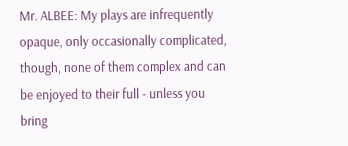Mr. ALBEE: My plays are infrequently opaque, only occasionally complicated, though, none of them complex and can be enjoyed to their full - unless you bring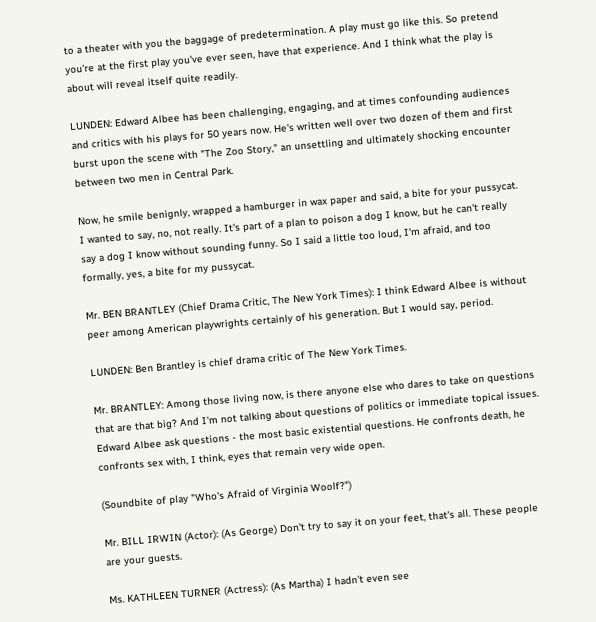to a theater with you the baggage of predetermination. A play must go like this. So pretend you're at the first play you've ever seen, have that experience. And I think what the play is about will reveal itself quite readily.

LUNDEN: Edward Albee has been challenging, engaging, and at times confounding audiences and critics with his plays for 50 years now. He's written well over two dozen of them and first burst upon the scene with "The Zoo Story," an unsettling and ultimately shocking encounter between two men in Central Park.

Now, he smile benignly, wrapped a hamburger in wax paper and said, a bite for your pussycat. I wanted to say, no, not really. It's part of a plan to poison a dog I know, but he can't really say a dog I know without sounding funny. So I said a little too loud, I'm afraid, and too formally, yes, a bite for my pussycat.

Mr. BEN BRANTLEY (Chief Drama Critic, The New York Times): I think Edward Albee is without peer among American playwrights certainly of his generation. But I would say, period.

LUNDEN: Ben Brantley is chief drama critic of The New York Times.

Mr. BRANTLEY: Among those living now, is there anyone else who dares to take on questions that are that big? And I'm not talking about questions of politics or immediate topical issues. Edward Albee ask questions - the most basic existential questions. He confronts death, he confronts sex with, I think, eyes that remain very wide open.

(Soundbite of play "Who's Afraid of Virginia Woolf?")

Mr. BILL IRWIN (Actor): (As George) Don't try to say it on your feet, that's all. These people are your guests.

Ms. KATHLEEN TURNER (Actress): (As Martha) I hadn't even see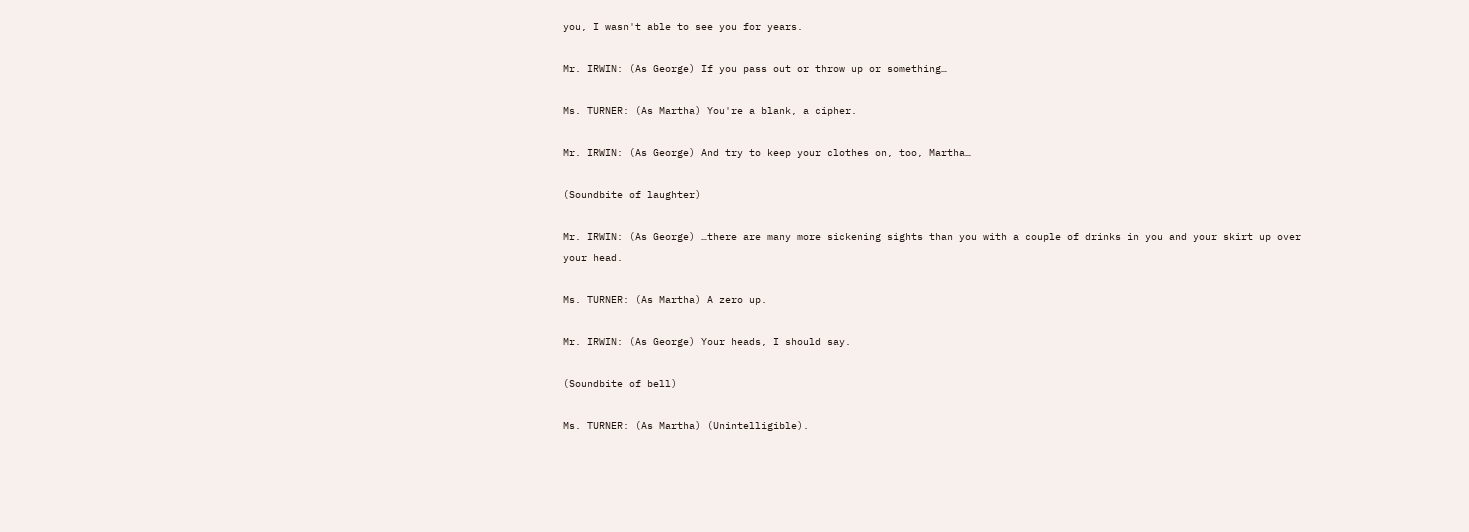you, I wasn't able to see you for years.

Mr. IRWIN: (As George) If you pass out or throw up or something…

Ms. TURNER: (As Martha) You're a blank, a cipher.

Mr. IRWIN: (As George) And try to keep your clothes on, too, Martha…

(Soundbite of laughter)

Mr. IRWIN: (As George) …there are many more sickening sights than you with a couple of drinks in you and your skirt up over your head.

Ms. TURNER: (As Martha) A zero up.

Mr. IRWIN: (As George) Your heads, I should say.

(Soundbite of bell)

Ms. TURNER: (As Martha) (Unintelligible).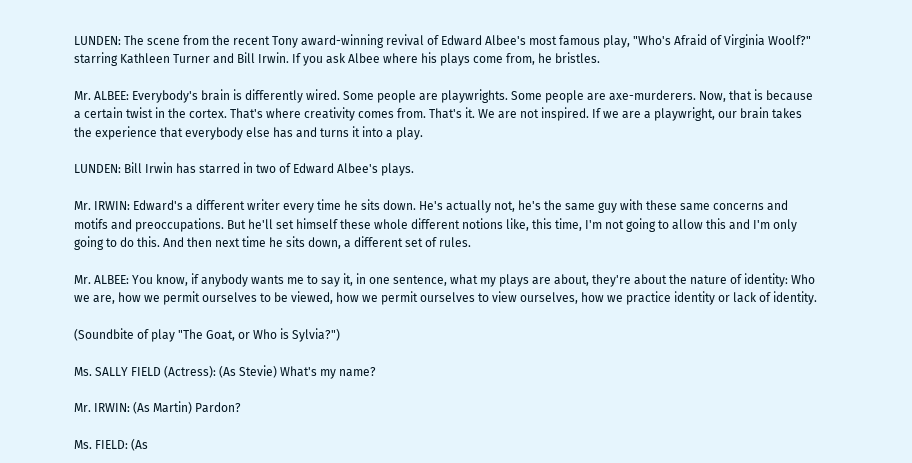LUNDEN: The scene from the recent Tony award-winning revival of Edward Albee's most famous play, "Who's Afraid of Virginia Woolf?" starring Kathleen Turner and Bill Irwin. If you ask Albee where his plays come from, he bristles.

Mr. ALBEE: Everybody's brain is differently wired. Some people are playwrights. Some people are axe-murderers. Now, that is because a certain twist in the cortex. That's where creativity comes from. That's it. We are not inspired. If we are a playwright, our brain takes the experience that everybody else has and turns it into a play.

LUNDEN: Bill Irwin has starred in two of Edward Albee's plays.

Mr. IRWIN: Edward's a different writer every time he sits down. He's actually not, he's the same guy with these same concerns and motifs and preoccupations. But he'll set himself these whole different notions like, this time, I'm not going to allow this and I'm only going to do this. And then next time he sits down, a different set of rules.

Mr. ALBEE: You know, if anybody wants me to say it, in one sentence, what my plays are about, they're about the nature of identity: Who we are, how we permit ourselves to be viewed, how we permit ourselves to view ourselves, how we practice identity or lack of identity.

(Soundbite of play "The Goat, or Who is Sylvia?")

Ms. SALLY FIELD (Actress): (As Stevie) What's my name?

Mr. IRWIN: (As Martin) Pardon?

Ms. FIELD: (As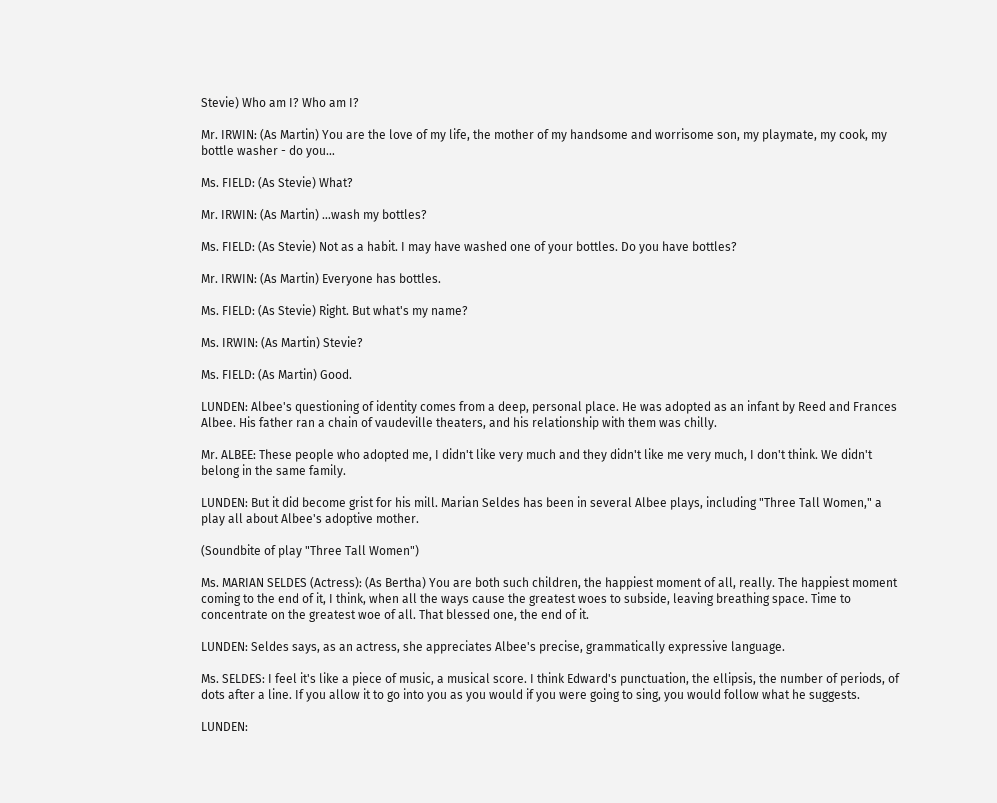Stevie) Who am I? Who am I?

Mr. IRWIN: (As Martin) You are the love of my life, the mother of my handsome and worrisome son, my playmate, my cook, my bottle washer - do you…

Ms. FIELD: (As Stevie) What?

Mr. IRWIN: (As Martin) …wash my bottles?

Ms. FIELD: (As Stevie) Not as a habit. I may have washed one of your bottles. Do you have bottles?

Mr. IRWIN: (As Martin) Everyone has bottles.

Ms. FIELD: (As Stevie) Right. But what's my name?

Ms. IRWIN: (As Martin) Stevie?

Ms. FIELD: (As Martin) Good.

LUNDEN: Albee's questioning of identity comes from a deep, personal place. He was adopted as an infant by Reed and Frances Albee. His father ran a chain of vaudeville theaters, and his relationship with them was chilly.

Mr. ALBEE: These people who adopted me, I didn't like very much and they didn't like me very much, I don't think. We didn't belong in the same family.

LUNDEN: But it did become grist for his mill. Marian Seldes has been in several Albee plays, including "Three Tall Women," a play all about Albee's adoptive mother.

(Soundbite of play "Three Tall Women")

Ms. MARIAN SELDES (Actress): (As Bertha) You are both such children, the happiest moment of all, really. The happiest moment coming to the end of it, I think, when all the ways cause the greatest woes to subside, leaving breathing space. Time to concentrate on the greatest woe of all. That blessed one, the end of it.

LUNDEN: Seldes says, as an actress, she appreciates Albee's precise, grammatically expressive language.

Ms. SELDES: I feel it's like a piece of music, a musical score. I think Edward's punctuation, the ellipsis, the number of periods, of dots after a line. If you allow it to go into you as you would if you were going to sing, you would follow what he suggests.

LUNDEN: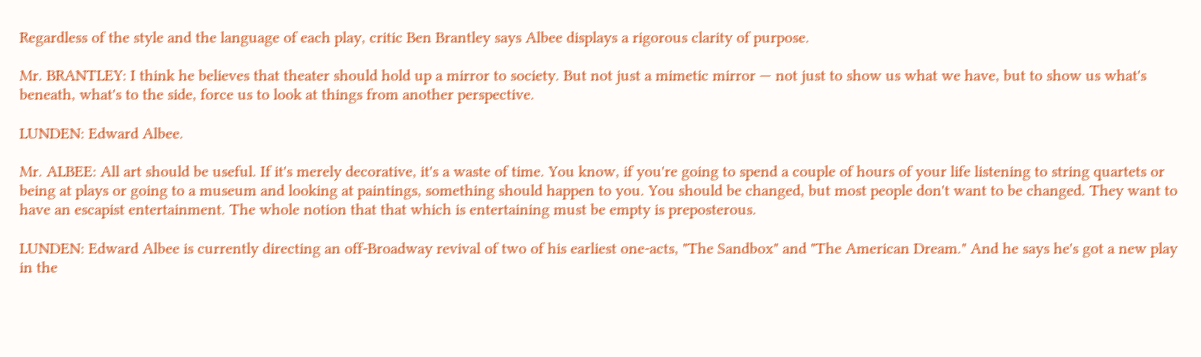Regardless of the style and the language of each play, critic Ben Brantley says Albee displays a rigorous clarity of purpose.

Mr. BRANTLEY: I think he believes that theater should hold up a mirror to society. But not just a mimetic mirror — not just to show us what we have, but to show us what's beneath, what's to the side, force us to look at things from another perspective.

LUNDEN: Edward Albee.

Mr. ALBEE: All art should be useful. If it's merely decorative, it's a waste of time. You know, if you're going to spend a couple of hours of your life listening to string quartets or being at plays or going to a museum and looking at paintings, something should happen to you. You should be changed, but most people don't want to be changed. They want to have an escapist entertainment. The whole notion that that which is entertaining must be empty is preposterous.

LUNDEN: Edward Albee is currently directing an off-Broadway revival of two of his earliest one-acts, "The Sandbox" and "The American Dream." And he says he's got a new play in the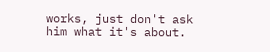works, just don't ask him what it's about.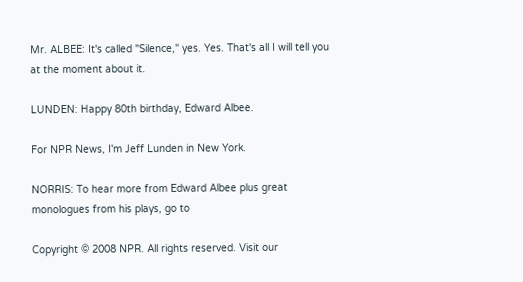Mr. ALBEE: It's called "Silence," yes. Yes. That's all I will tell you at the moment about it.

LUNDEN: Happy 80th birthday, Edward Albee.

For NPR News, I'm Jeff Lunden in New York.

NORRIS: To hear more from Edward Albee plus great monologues from his plays, go to

Copyright © 2008 NPR. All rights reserved. Visit our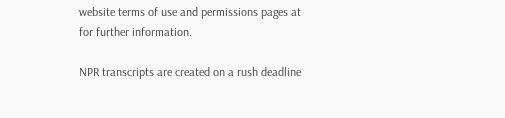website terms of use and permissions pages at for further information.

NPR transcripts are created on a rush deadline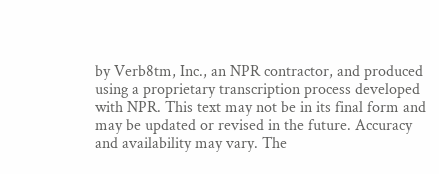by Verb8tm, Inc., an NPR contractor, and produced using a proprietary transcription process developed with NPR. This text may not be in its final form and may be updated or revised in the future. Accuracy and availability may vary. The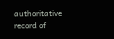authoritative record of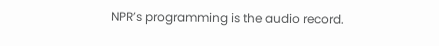NPR’s programming is the audio record.